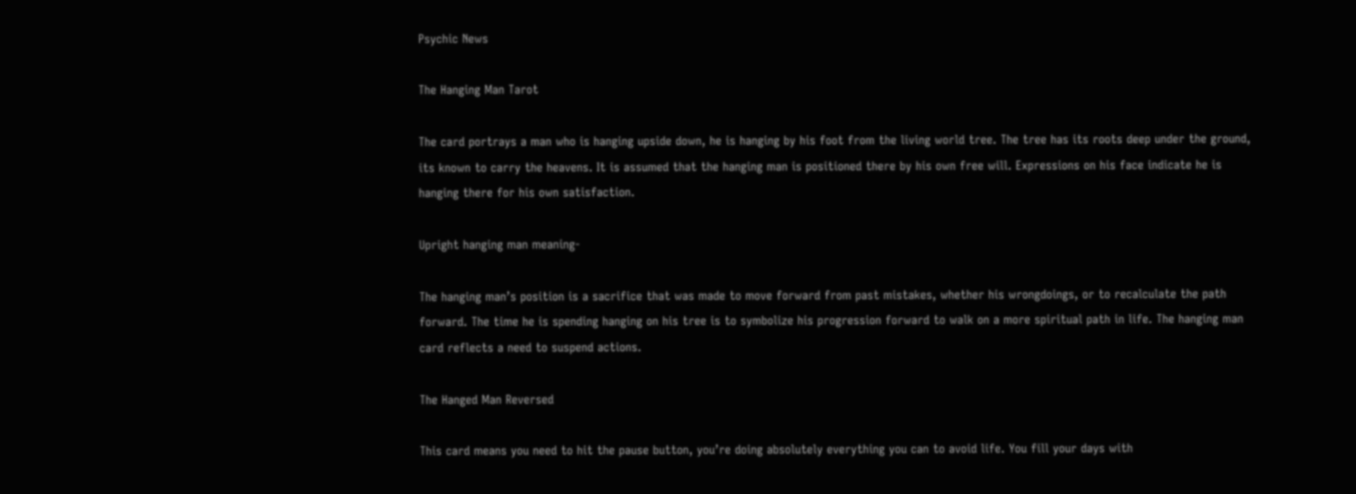Psychic News

The Hanging Man Tarot

The card portrays a man who is hanging upside down, he is hanging by his foot from the living world tree. The tree has its roots deep under the ground, its known to carry the heavens. It is assumed that the hanging man is positioned there by his own free will. Expressions on his face indicate he is hanging there for his own satisfaction.

Upright hanging man meaning-

The hanging man’s position is a sacrifice that was made to move forward from past mistakes, whether his wrongdoings, or to recalculate the path forward. The time he is spending hanging on his tree is to symbolize his progression forward to walk on a more spiritual path in life. The hanging man card reflects a need to suspend actions.

The Hanged Man Reversed

This card means you need to hit the pause button, you’re doing absolutely everything you can to avoid life. You fill your days with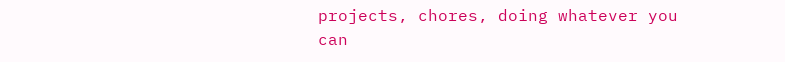projects, chores, doing whatever you can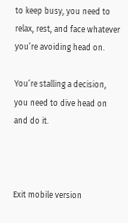to keep busy, you need to relax, rest, and face whatever you’re avoiding head on.

You’re stalling a decision, you need to dive head on and do it.



Exit mobile version